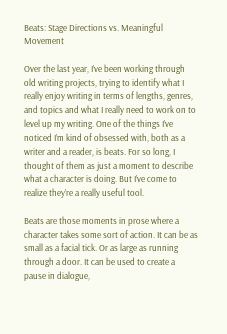Beats: Stage Directions vs. Meaningful Movement

Over the last year, I’ve been working through old writing projects, trying to identify what I really enjoy writing in terms of lengths, genres, and topics and what I really need to work on to level up my writing. One of the things I’ve noticed I’m kind of obsessed with, both as a writer and a reader, is beats. For so long, I thought of them as just a moment to describe what a character is doing. But I’ve come to realize they’re a really useful tool.

Beats are those moments in prose where a character takes some sort of action. It can be as small as a facial tick. Or as large as running through a door. It can be used to create a pause in dialogue,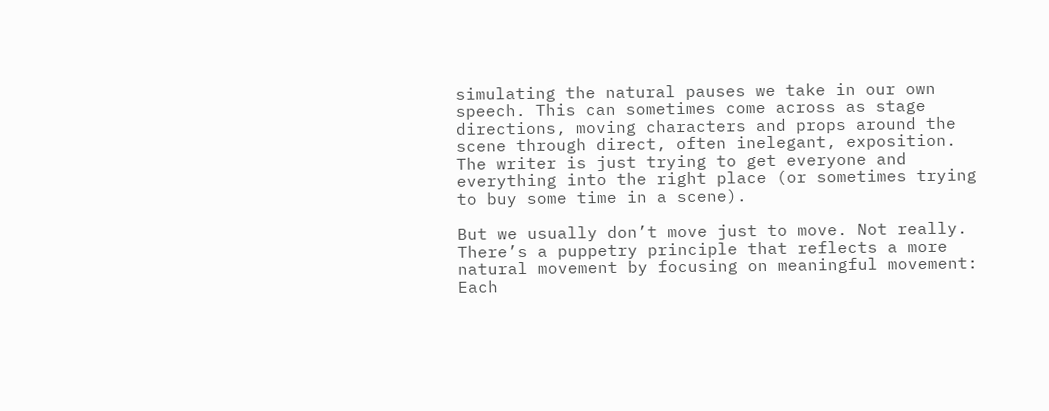simulating the natural pauses we take in our own speech. This can sometimes come across as stage directions, moving characters and props around the scene through direct, often inelegant, exposition. The writer is just trying to get everyone and everything into the right place (or sometimes trying to buy some time in a scene).

But we usually don’t move just to move. Not really. There’s a puppetry principle that reflects a more natural movement by focusing on meaningful movement: Each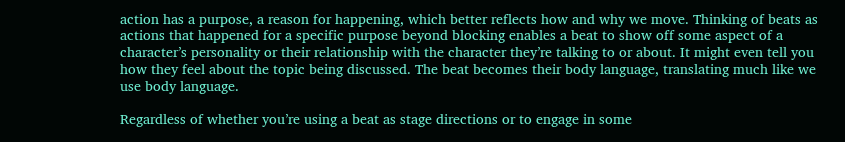action has a purpose, a reason for happening, which better reflects how and why we move. Thinking of beats as actions that happened for a specific purpose beyond blocking enables a beat to show off some aspect of a character’s personality or their relationship with the character they’re talking to or about. It might even tell you how they feel about the topic being discussed. The beat becomes their body language, translating much like we use body language.

Regardless of whether you’re using a beat as stage directions or to engage in some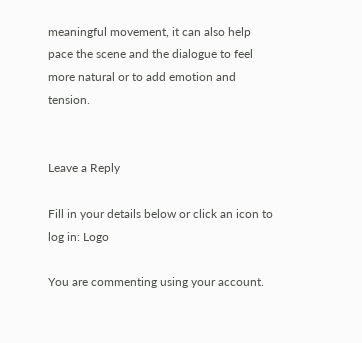meaningful movement, it can also help pace the scene and the dialogue to feel more natural or to add emotion and tension.


Leave a Reply

Fill in your details below or click an icon to log in: Logo

You are commenting using your account.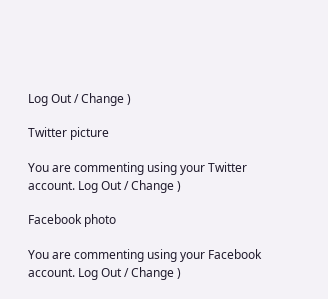Log Out / Change )

Twitter picture

You are commenting using your Twitter account. Log Out / Change )

Facebook photo

You are commenting using your Facebook account. Log Out / Change )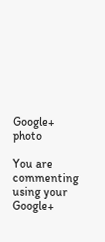Google+ photo

You are commenting using your Google+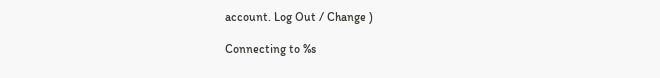account. Log Out / Change )

Connecting to %s